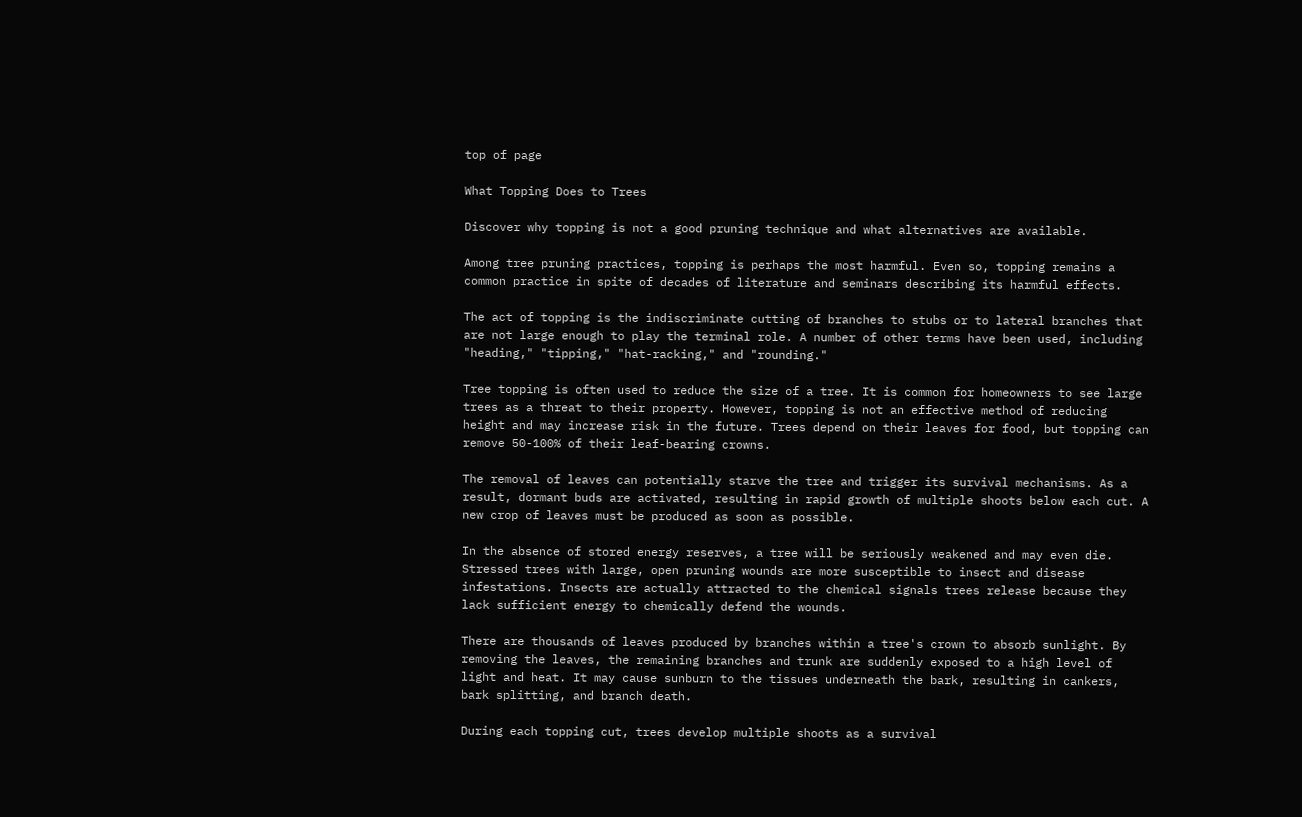top of page

What Topping Does to Trees

Discover why topping is not a good pruning technique and what alternatives are available.

Among tree pruning practices, topping is perhaps the most harmful. Even so, topping remains a common practice in spite of decades of literature and seminars describing its harmful effects.

The act of topping is the indiscriminate cutting of branches to stubs or to lateral branches that are not large enough to play the terminal role. A number of other terms have been used, including "heading," "tipping," "hat-racking," and "rounding."

Tree topping is often used to reduce the size of a tree. It is common for homeowners to see large trees as a threat to their property. However, topping is not an effective method of reducing height and may increase risk in the future. Trees depend on their leaves for food, but topping can remove 50-100% of their leaf-bearing crowns.

The removal of leaves can potentially starve the tree and trigger its survival mechanisms. As a result, dormant buds are activated, resulting in rapid growth of multiple shoots below each cut. A new crop of leaves must be produced as soon as possible.

In the absence of stored energy reserves, a tree will be seriously weakened and may even die. Stressed trees with large, open pruning wounds are more susceptible to insect and disease infestations. Insects are actually attracted to the chemical signals trees release because they lack sufficient energy to chemically defend the wounds.

There are thousands of leaves produced by branches within a tree's crown to absorb sunlight. By removing the leaves, the remaining branches and trunk are suddenly exposed to a high level of light and heat. It may cause sunburn to the tissues underneath the bark, resulting in cankers, bark splitting, and branch death.

During each topping cut, trees develop multiple shoots as a survival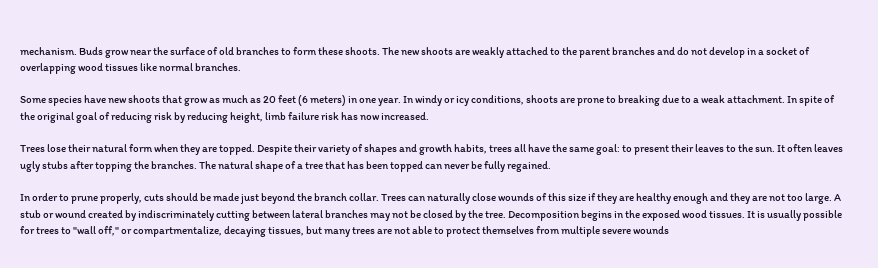mechanism. Buds grow near the surface of old branches to form these shoots. The new shoots are weakly attached to the parent branches and do not develop in a socket of overlapping wood tissues like normal branches.

Some species have new shoots that grow as much as 20 feet (6 meters) in one year. In windy or icy conditions, shoots are prone to breaking due to a weak attachment. In spite of the original goal of reducing risk by reducing height, limb failure risk has now increased.

Trees lose their natural form when they are topped. Despite their variety of shapes and growth habits, trees all have the same goal: to present their leaves to the sun. It often leaves ugly stubs after topping the branches. The natural shape of a tree that has been topped can never be fully regained.

In order to prune properly, cuts should be made just beyond the branch collar. Trees can naturally close wounds of this size if they are healthy enough and they are not too large. A stub or wound created by indiscriminately cutting between lateral branches may not be closed by the tree. Decomposition begins in the exposed wood tissues. It is usually possible for trees to "wall off," or compartmentalize, decaying tissues, but many trees are not able to protect themselves from multiple severe wounds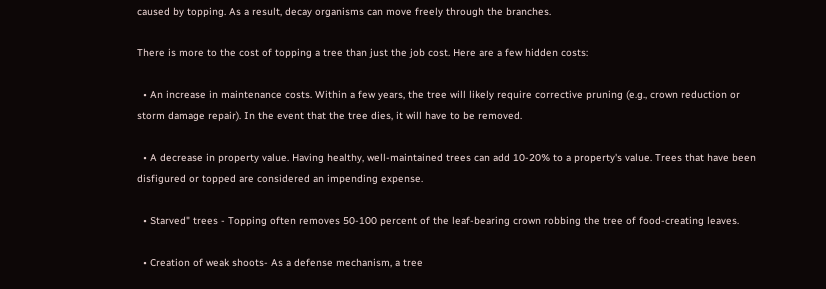caused by topping. As a result, decay organisms can move freely through the branches.

There is more to the cost of topping a tree than just the job cost. Here are a few hidden costs:

  • An increase in maintenance costs. Within a few years, the tree will likely require corrective pruning (e.g., crown reduction or storm damage repair). In the event that the tree dies, it will have to be removed.

  • A decrease in property value. Having healthy, well-maintained trees can add 10-20% to a property's value. Trees that have been disfigured or topped are considered an impending expense.

  • Starved" trees - Topping often removes 50-100 percent of the leaf-bearing crown robbing the tree of food-creating leaves.

  • Creation of weak shoots- As a defense mechanism, a tree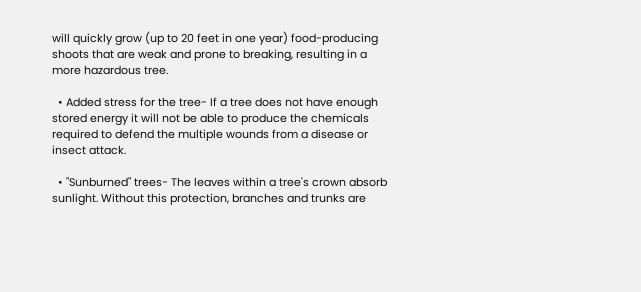will quickly grow (up to 20 feet in one year) food-producing shoots that are weak and prone to breaking, resulting in a more hazardous tree.

  • Added stress for the tree- If a tree does not have enough stored energy it will not be able to produce the chemicals required to defend the multiple wounds from a disease or insect attack.

  • "Sunburned" trees- The leaves within a tree's crown absorb sunlight. Without this protection, branches and trunks are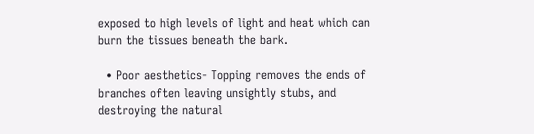exposed to high levels of light and heat which can burn the tissues beneath the bark.

  • Poor aesthetics- Topping removes the ends of branches often leaving unsightly stubs, and destroying the natural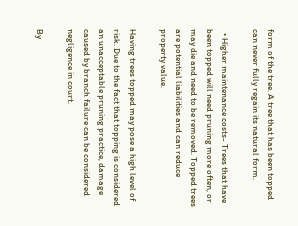form of the tree. A tree that has been topped can never fully regain its natural form.

  • Higher maintenance costs- Trees that have been topped will need pruning more often, or may die and need to be removed. Topped trees are potential liabilities and can reduce property value.

Having trees topped may pose a high level of risk. Due to the fact that topping is considered an unacceptable pruning practice, damage caused by branch failure can be considered negligence in court.

By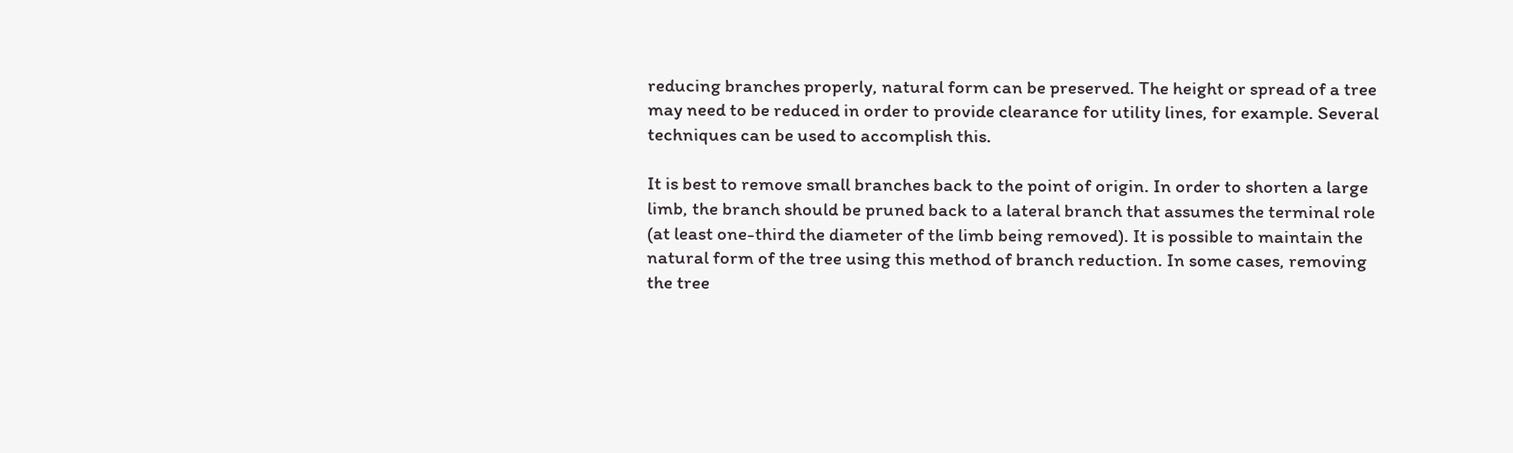reducing branches properly, natural form can be preserved. The height or spread of a tree may need to be reduced in order to provide clearance for utility lines, for example. Several techniques can be used to accomplish this.

It is best to remove small branches back to the point of origin. In order to shorten a large limb, the branch should be pruned back to a lateral branch that assumes the terminal role (at least one-third the diameter of the limb being removed). It is possible to maintain the natural form of the tree using this method of branch reduction. In some cases, removing the tree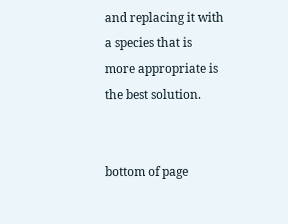and replacing it with a species that is more appropriate is the best solution.


bottom of page